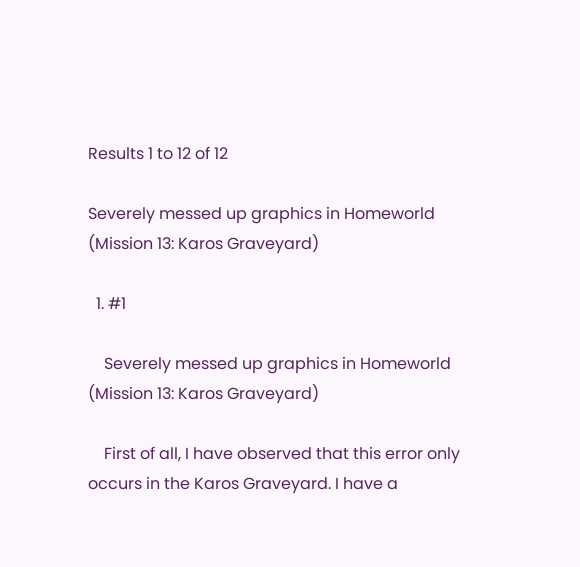Results 1 to 12 of 12

Severely messed up graphics in Homeworld (Mission 13: Karos Graveyard)

  1. #1

    Severely messed up graphics in Homeworld (Mission 13: Karos Graveyard)

    First of all, I have observed that this error only occurs in the Karos Graveyard. I have a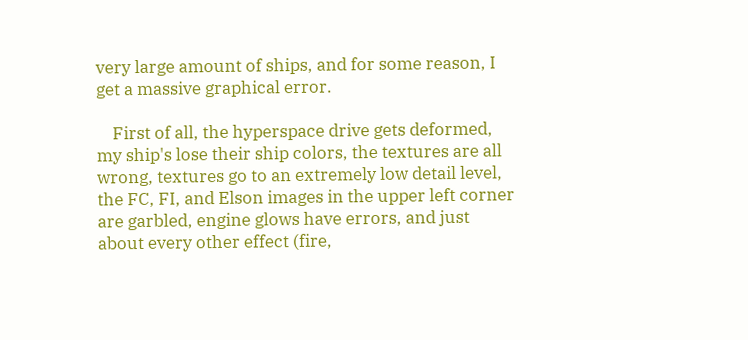very large amount of ships, and for some reason, I get a massive graphical error.

    First of all, the hyperspace drive gets deformed, my ship's lose their ship colors, the textures are all wrong, textures go to an extremely low detail level, the FC, FI, and Elson images in the upper left corner are garbled, engine glows have errors, and just about every other effect (fire,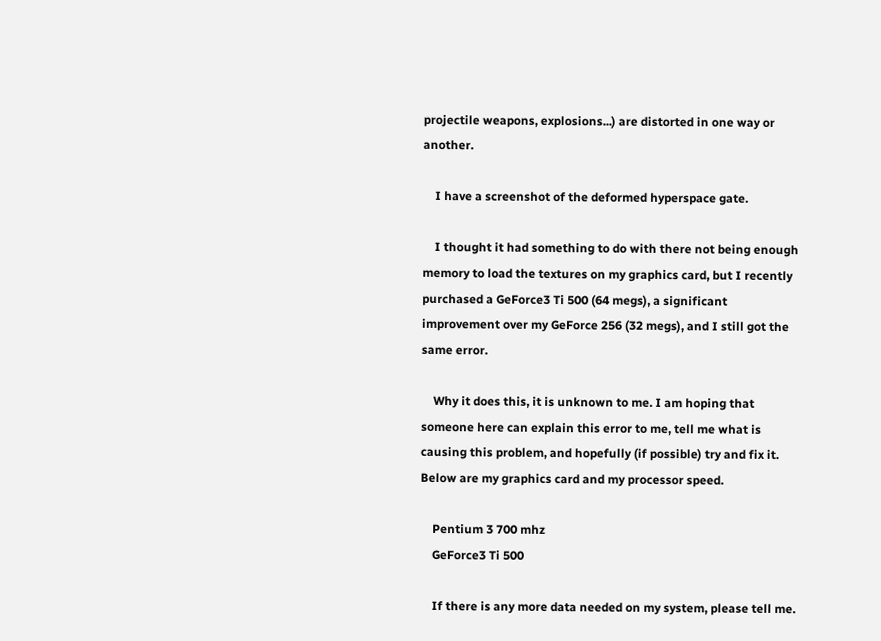projectile weapons, explosions...) are distorted in one way or another.

    I have a screenshot of the deformed hyperspace gate.

    I thought it had something to do with there not being enough memory to load the textures on my graphics card, but I recently purchased a GeForce3 Ti 500 (64 megs), a significant improvement over my GeForce 256 (32 megs), and I still got the same error.

    Why it does this, it is unknown to me. I am hoping that someone here can explain this error to me, tell me what is causing this problem, and hopefully (if possible) try and fix it. Below are my graphics card and my processor speed.

    Pentium 3 700 mhz
    GeForce3 Ti 500

    If there is any more data needed on my system, please tell me.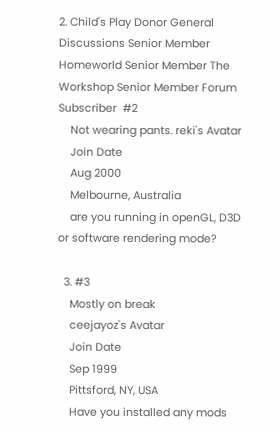2. Child's Play Donor General Discussions Senior Member Homeworld Senior Member The Workshop Senior Member Forum Subscriber  #2
    Not wearing pants. reki's Avatar
    Join Date
    Aug 2000
    Melbourne, Australia
    are you running in openGL, D3D or software rendering mode?

  3. #3
    Mostly on break
    ceejayoz's Avatar
    Join Date
    Sep 1999
    Pittsford, NY, USA
    Have you installed any mods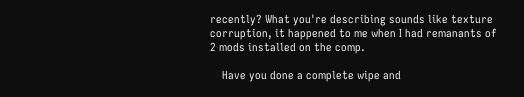recently? What you're describing sounds like texture corruption, it happened to me when I had remanants of 2 mods installed on the comp.

    Have you done a complete wipe and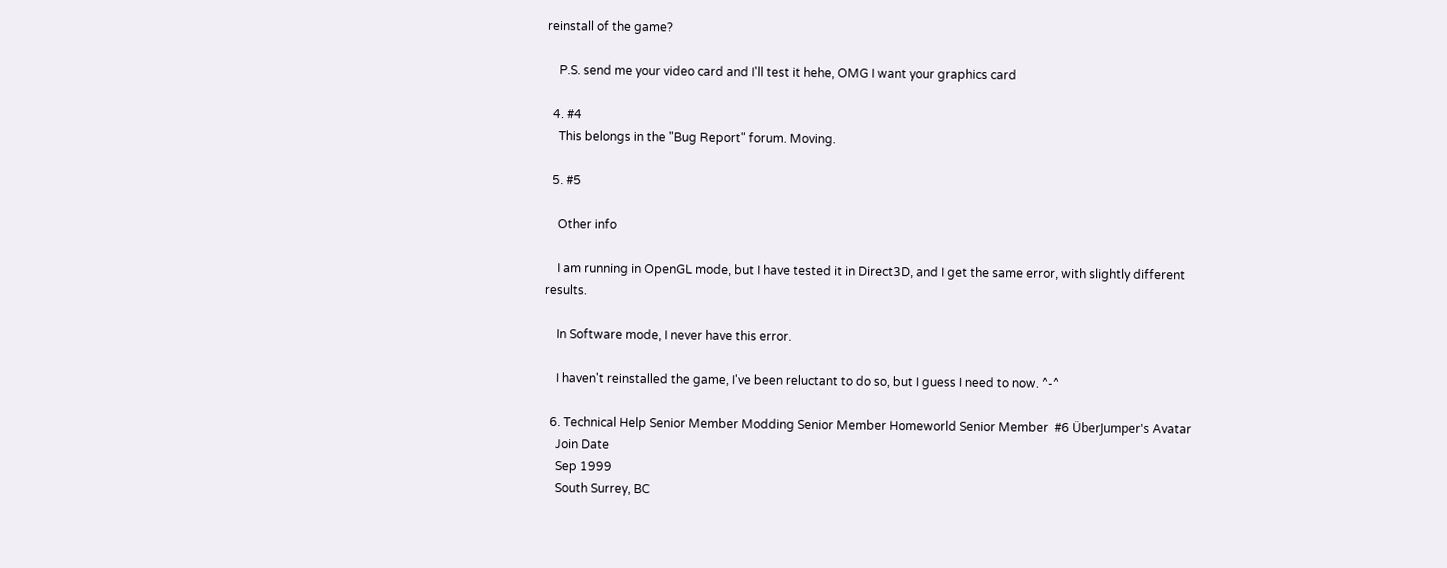reinstall of the game?

    P.S. send me your video card and I'll test it hehe, OMG I want your graphics card

  4. #4
    This belongs in the "Bug Report" forum. Moving.

  5. #5

    Other info

    I am running in OpenGL mode, but I have tested it in Direct3D, and I get the same error, with slightly different results.

    In Software mode, I never have this error.

    I haven't reinstalled the game, I've been reluctant to do so, but I guess I need to now. ^-^

  6. Technical Help Senior Member Modding Senior Member Homeworld Senior Member  #6 ÜberJumper's Avatar
    Join Date
    Sep 1999
    South Surrey, BC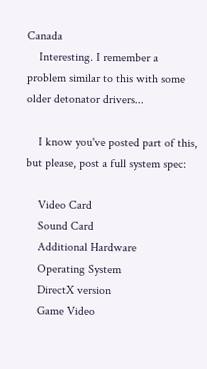Canada
    Interesting. I remember a problem similar to this with some older detonator drivers...

    I know you've posted part of this, but please, post a full system spec:

    Video Card
    Sound Card
    Additional Hardware
    Operating System
    DirectX version
    Game Video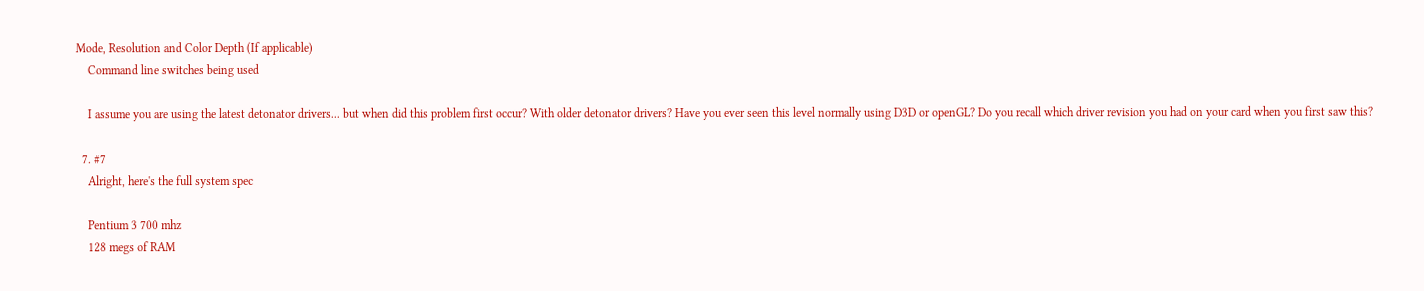Mode, Resolution and Color Depth (If applicable)
    Command line switches being used

    I assume you are using the latest detonator drivers... but when did this problem first occur? With older detonator drivers? Have you ever seen this level normally using D3D or openGL? Do you recall which driver revision you had on your card when you first saw this?

  7. #7
    Alright, here's the full system spec

    Pentium 3 700 mhz
    128 megs of RAM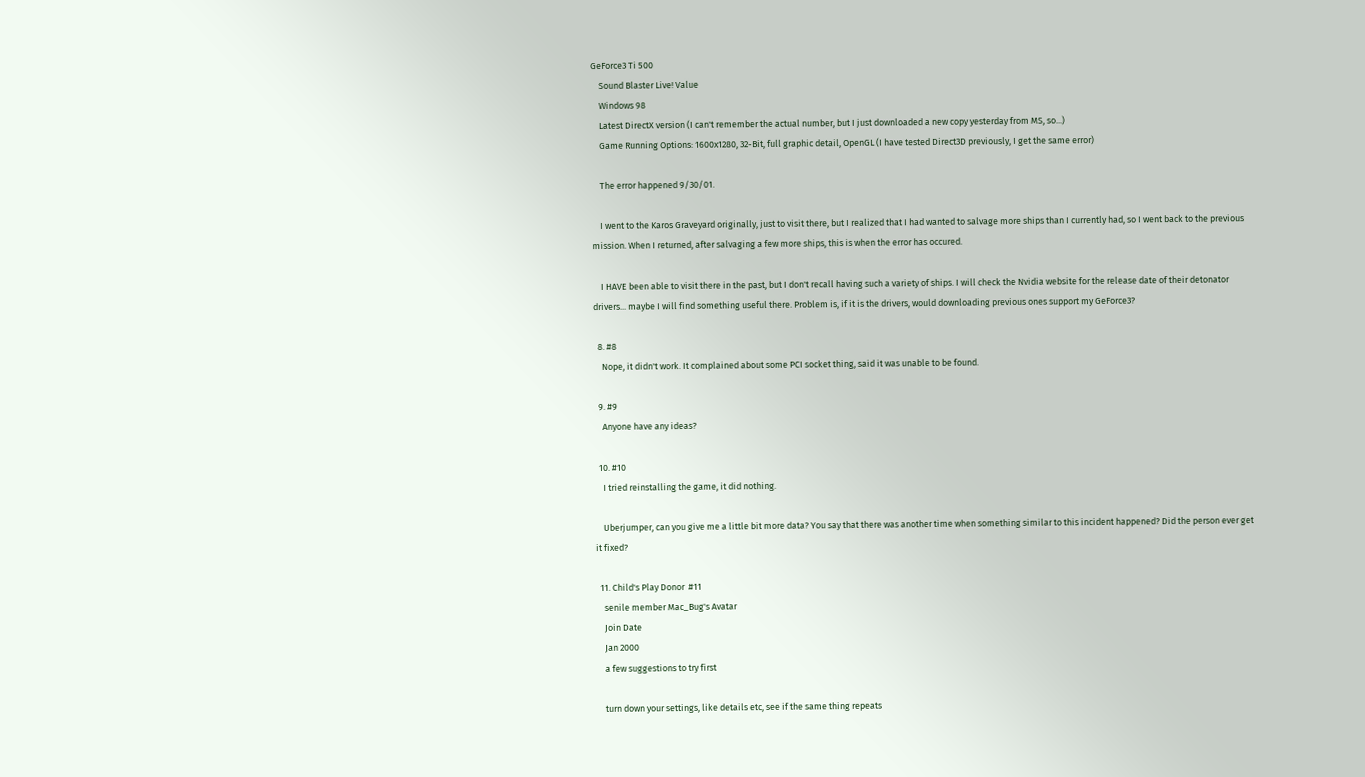GeForce3 Ti 500
    Sound Blaster Live! Value
    Windows 98
    Latest DirectX version (I can't remember the actual number, but I just downloaded a new copy yesterday from MS, so...)
    Game Running Options: 1600x1280, 32-Bit, full graphic detail, OpenGL (I have tested Direct3D previously, I get the same error)

    The error happened 9/30/01.

    I went to the Karos Graveyard originally, just to visit there, but I realized that I had wanted to salvage more ships than I currently had, so I went back to the previous mission. When I returned, after salvaging a few more ships, this is when the error has occured.

    I HAVE been able to visit there in the past, but I don't recall having such a variety of ships. I will check the Nvidia website for the release date of their detonator drivers... maybe I will find something useful there. Problem is, if it is the drivers, would downloading previous ones support my GeForce3?

  8. #8
    Nope, it didn't work. It complained about some PCI socket thing, said it was unable to be found.

  9. #9
    Anyone have any ideas?

  10. #10
    I tried reinstalling the game, it did nothing.

    Uberjumper, can you give me a little bit more data? You say that there was another time when something similar to this incident happened? Did the person ever get it fixed?

  11. Child's Play Donor  #11
    senile member Mac_Bug's Avatar
    Join Date
    Jan 2000
    a few suggestions to try first

    turn down your settings, like details etc, see if the same thing repeats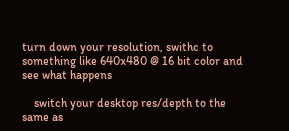turn down your resolution, swithc to something like 640x480 @ 16 bit color and see what happens

    switch your desktop res/depth to the same as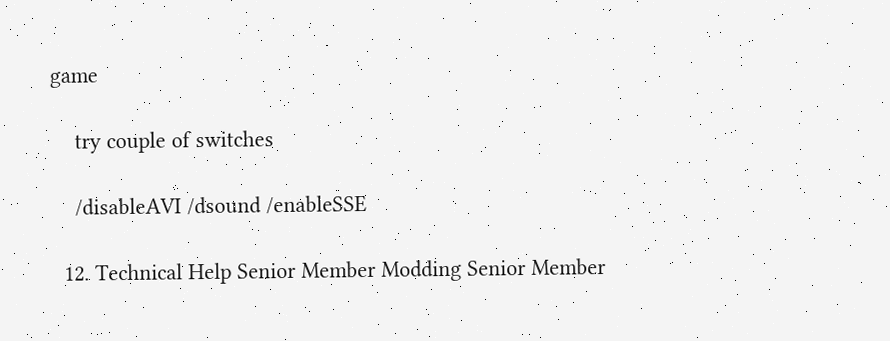game

    try couple of switches

    /disableAVI /dsound /enableSSE

  12. Technical Help Senior Member Modding Senior Member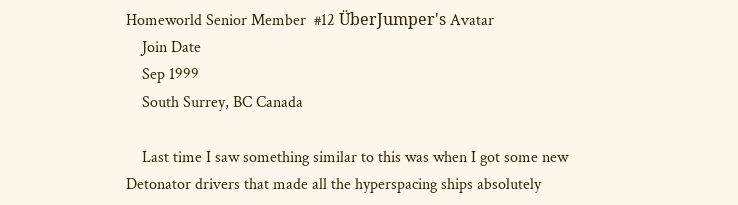Homeworld Senior Member  #12 ÜberJumper's Avatar
    Join Date
    Sep 1999
    South Surrey, BC Canada

    Last time I saw something similar to this was when I got some new Detonator drivers that made all the hyperspacing ships absolutely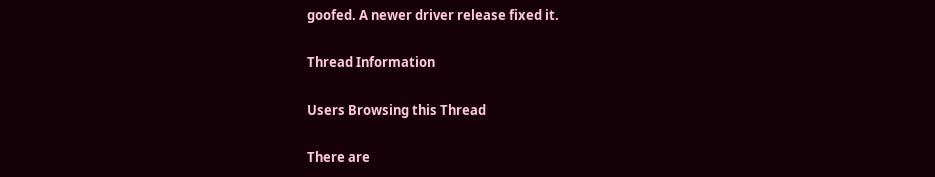goofed. A newer driver release fixed it.

Thread Information

Users Browsing this Thread

There are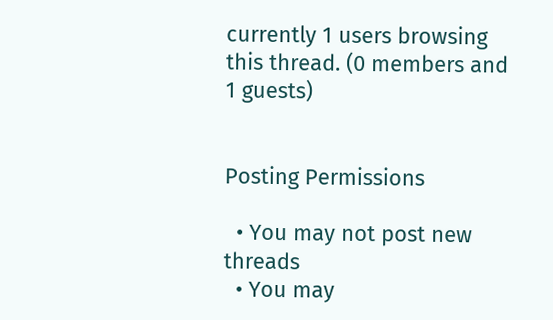currently 1 users browsing this thread. (0 members and 1 guests)


Posting Permissions

  • You may not post new threads
  • You may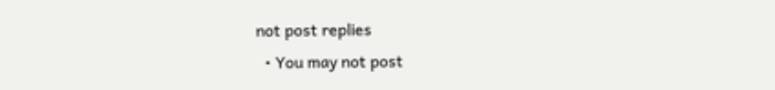not post replies
  • You may not post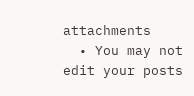attachments
  • You may not edit your posts